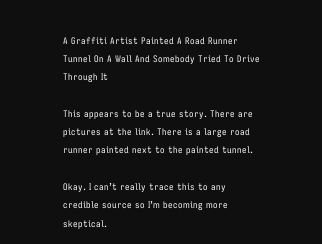A Graffiti Artist Painted A Road Runner Tunnel On A Wall And Somebody Tried To Drive Through It

This appears to be a true story. There are pictures at the link. There is a large road runner painted next to the painted tunnel.

Okay. I can’t really trace this to any credible source so I’m becoming more skeptical.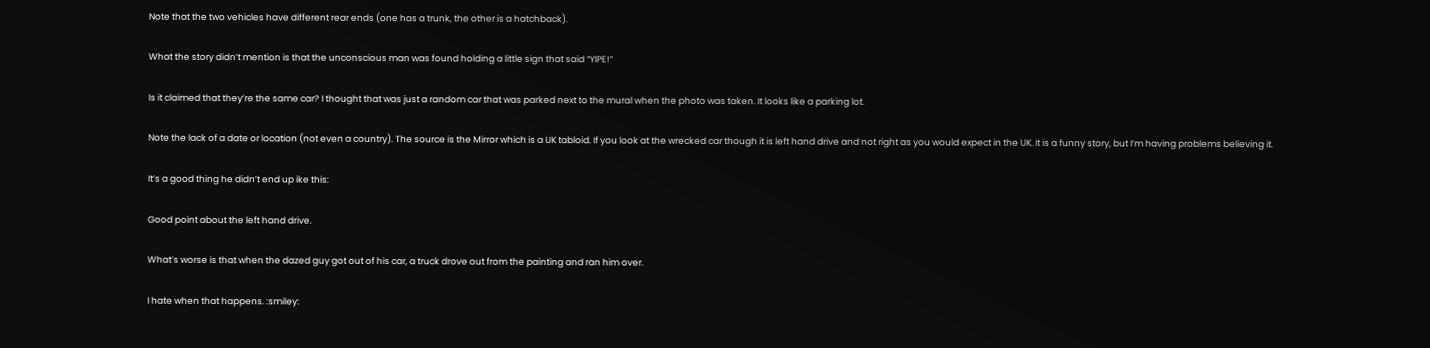Note that the two vehicles have different rear ends (one has a trunk, the other is a hatchback).

What the story didn’t mention is that the unconscious man was found holding a little sign that said “YIPE!”

Is it claimed that they’re the same car? I thought that was just a random car that was parked next to the mural when the photo was taken. It looks like a parking lot.

Note the lack of a date or location (not even a country). The source is the Mirror which is a UK tabloid. If you look at the wrecked car though it is left hand drive and not right as you would expect in the UK. It is a funny story, but I’m having problems believing it.

It’s a good thing he didn’t end up ike this:

Good point about the left hand drive.

What’s worse is that when the dazed guy got out of his car, a truck drove out from the painting and ran him over.

I hate when that happens. :smiley: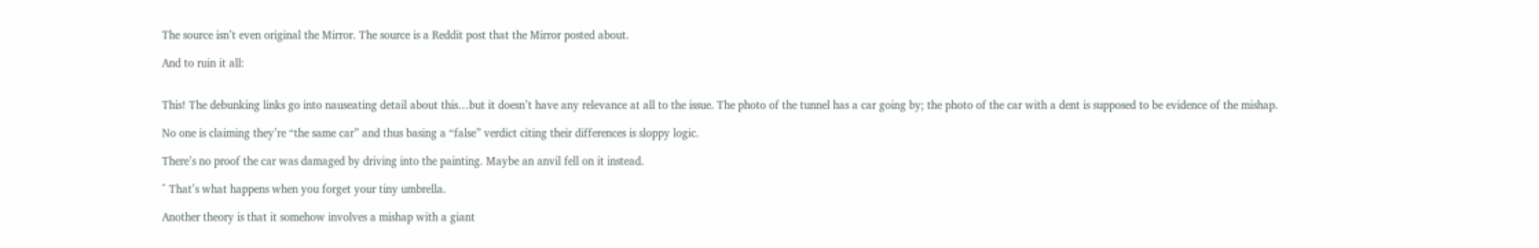The source isn’t even original the Mirror. The source is a Reddit post that the Mirror posted about.

And to ruin it all:


This! The debunking links go into nauseating detail about this…but it doesn’t have any relevance at all to the issue. The photo of the tunnel has a car going by; the photo of the car with a dent is supposed to be evidence of the mishap.

No one is claiming they’re “the same car” and thus basing a “false” verdict citing their differences is sloppy logic.

There’s no proof the car was damaged by driving into the painting. Maybe an anvil fell on it instead.

^ That’s what happens when you forget your tiny umbrella.

Another theory is that it somehow involves a mishap with a giant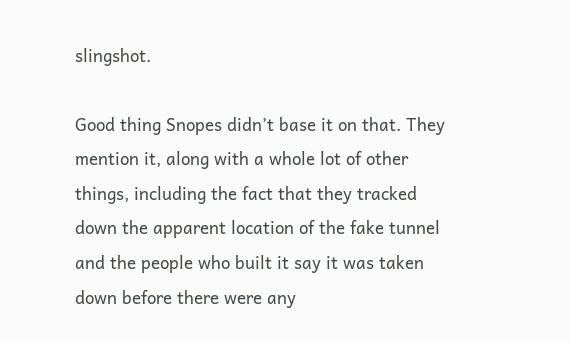slingshot.

Good thing Snopes didn’t base it on that. They mention it, along with a whole lot of other things, including the fact that they tracked down the apparent location of the fake tunnel and the people who built it say it was taken down before there were any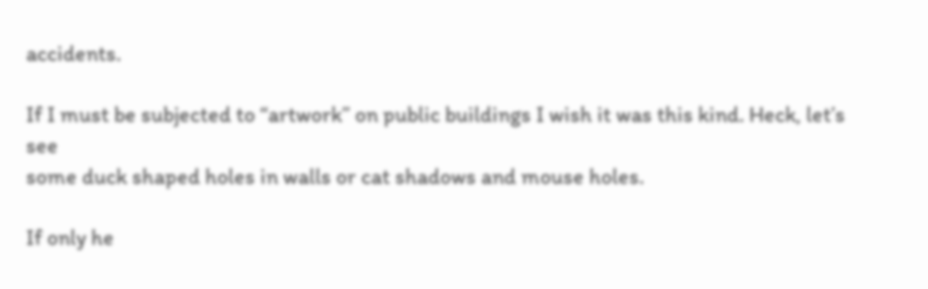accidents.

If I must be subjected to “artwork” on public buildings I wish it was this kind. Heck, let’s see
some duck shaped holes in walls or cat shadows and mouse holes.

If only he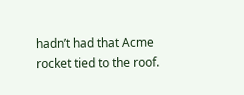hadn’t had that Acme rocket tied to the roof.